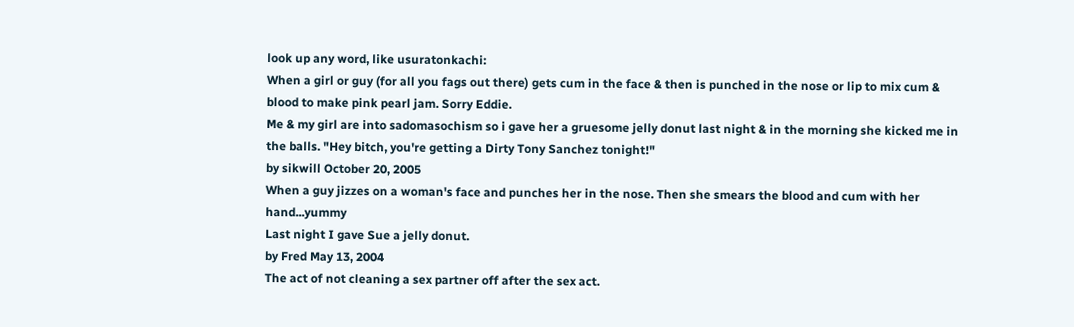look up any word, like usuratonkachi:
When a girl or guy (for all you fags out there) gets cum in the face & then is punched in the nose or lip to mix cum & blood to make pink pearl jam. Sorry Eddie.
Me & my girl are into sadomasochism so i gave her a gruesome jelly donut last night & in the morning she kicked me in the balls. "Hey bitch, you're getting a Dirty Tony Sanchez tonight!"
by sikwill October 20, 2005
When a guy jizzes on a woman's face and punches her in the nose. Then she smears the blood and cum with her hand...yummy
Last night I gave Sue a jelly donut.
by Fred May 13, 2004
The act of not cleaning a sex partner off after the sex act.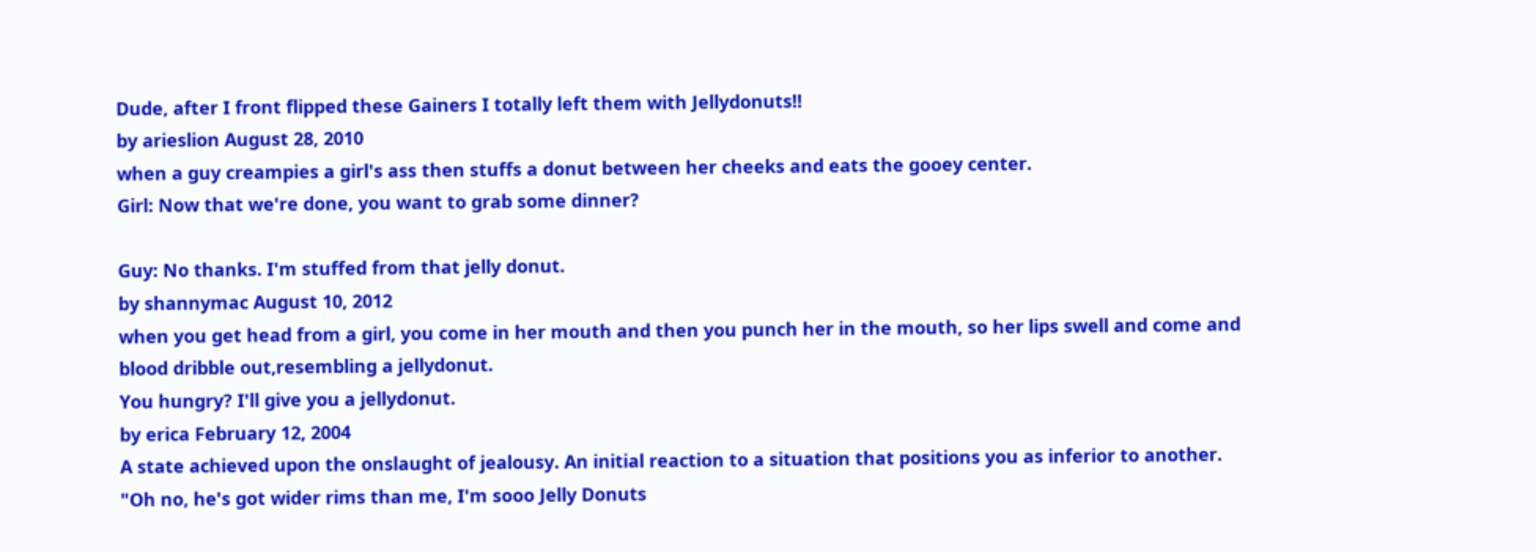Dude, after I front flipped these Gainers I totally left them with Jellydonuts!!
by arieslion August 28, 2010
when a guy creampies a girl's ass then stuffs a donut between her cheeks and eats the gooey center.
Girl: Now that we're done, you want to grab some dinner?

Guy: No thanks. I'm stuffed from that jelly donut.
by shannymac August 10, 2012
when you get head from a girl, you come in her mouth and then you punch her in the mouth, so her lips swell and come and blood dribble out,resembling a jellydonut.
You hungry? I'll give you a jellydonut.
by erica February 12, 2004
A state achieved upon the onslaught of jealousy. An initial reaction to a situation that positions you as inferior to another.
"Oh no, he's got wider rims than me, I'm sooo Jelly Donuts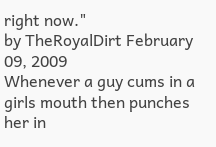right now."
by TheRoyalDirt February 09, 2009
Whenever a guy cums in a girls mouth then punches her in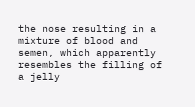the nose resulting in a mixture of blood and semen, which apparently resembles the filling of a jelly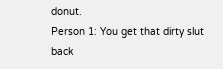donut.
Person 1: You get that dirty slut back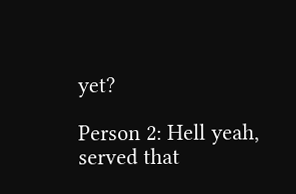yet?

Person 2: Hell yeah, served that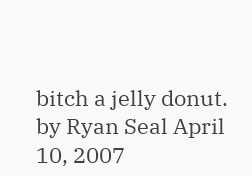bitch a jelly donut.
by Ryan Seal April 10, 2007